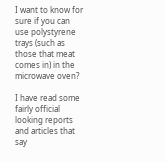I want to know for sure if you can use polystyrene trays (such as those that meat comes in) in the microwave oven?

I have read some fairly official looking reports and articles that say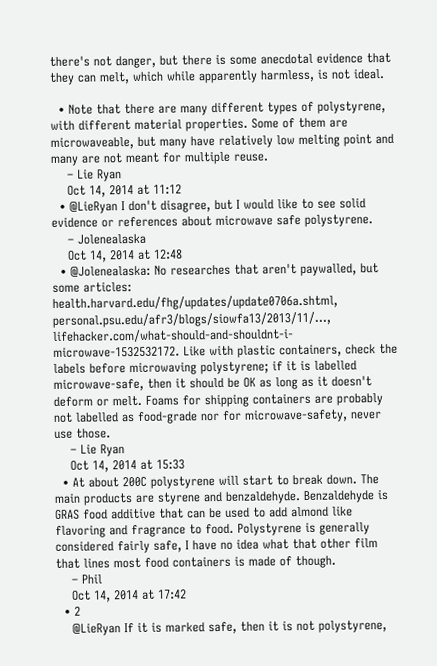there's not danger, but there is some anecdotal evidence that they can melt, which while apparently harmless, is not ideal.

  • Note that there are many different types of polystyrene, with different material properties. Some of them are microwaveable, but many have relatively low melting point and many are not meant for multiple reuse.
    – Lie Ryan
    Oct 14, 2014 at 11:12
  • @LieRyan I don't disagree, but I would like to see solid evidence or references about microwave safe polystyrene.
    – Jolenealaska
    Oct 14, 2014 at 12:48
  • @Jolenealaska: No researches that aren't paywalled, but some articles: health.harvard.edu/fhg/updates/update0706a.shtml, personal.psu.edu/afr3/blogs/siowfa13/2013/11/…, lifehacker.com/what-should-and-shouldnt-i-microwave-1532532172. Like with plastic containers, check the labels before microwaving polystyrene; if it is labelled microwave-safe, then it should be OK as long as it doesn't deform or melt. Foams for shipping containers are probably not labelled as food-grade nor for microwave-safety, never use those.
    – Lie Ryan
    Oct 14, 2014 at 15:33
  • At about 200C polystyrene will start to break down. The main products are styrene and benzaldehyde. Benzaldehyde is GRAS food additive that can be used to add almond like flavoring and fragrance to food. Polystyrene is generally considered fairly safe, I have no idea what that other film that lines most food containers is made of though.
    – Phil
    Oct 14, 2014 at 17:42
  • 2
    @LieRyan If it is marked safe, then it is not polystyrene,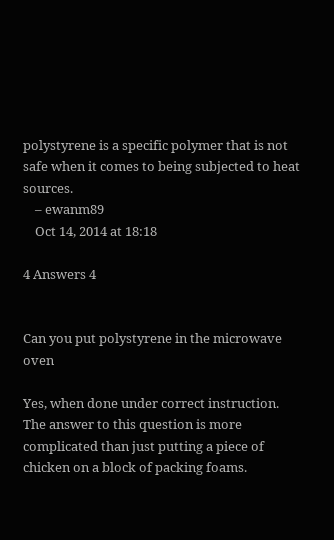polystyrene is a specific polymer that is not safe when it comes to being subjected to heat sources.
    – ewanm89
    Oct 14, 2014 at 18:18

4 Answers 4


Can you put polystyrene in the microwave oven

Yes, when done under correct instruction. The answer to this question is more complicated than just putting a piece of chicken on a block of packing foams.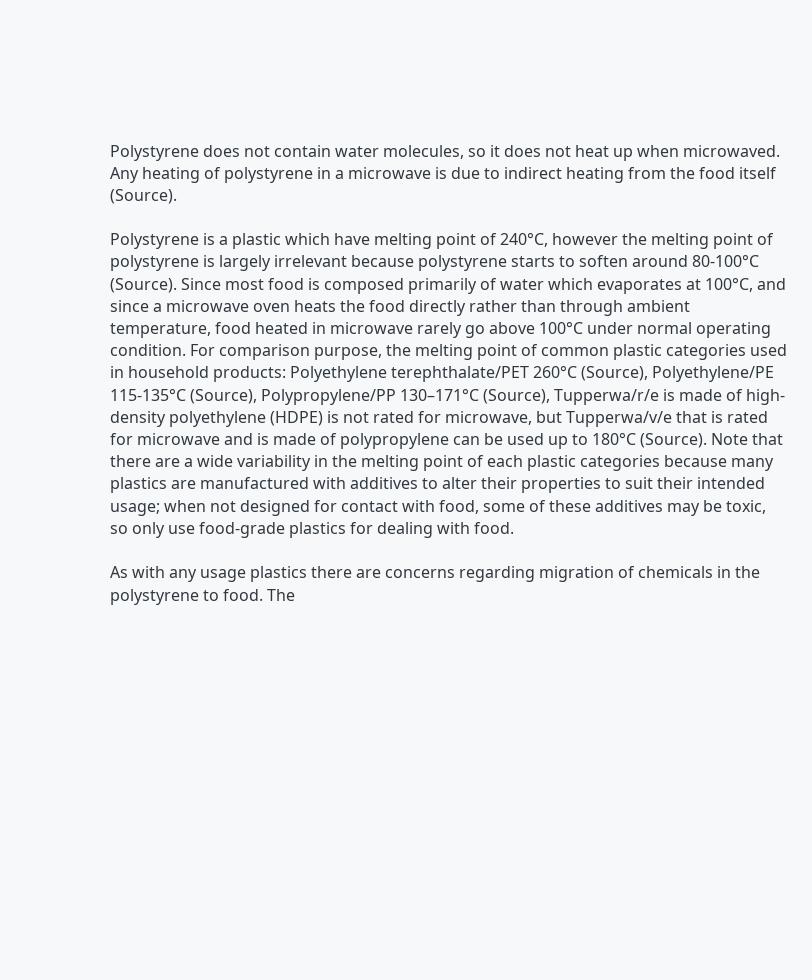Polystyrene does not contain water molecules, so it does not heat up when microwaved. Any heating of polystyrene in a microwave is due to indirect heating from the food itself (Source).

Polystyrene is a plastic which have melting point of 240°C, however the melting point of polystyrene is largely irrelevant because polystyrene starts to soften around 80-100°C (Source). Since most food is composed primarily of water which evaporates at 100°C, and since a microwave oven heats the food directly rather than through ambient temperature, food heated in microwave rarely go above 100°C under normal operating condition. For comparison purpose, the melting point of common plastic categories used in household products: Polyethylene terephthalate/PET 260°C (Source), Polyethylene/PE 115-135°C (Source), Polypropylene/PP 130–171°C (Source), Tupperwa/r/e is made of high-density polyethylene (HDPE) is not rated for microwave, but Tupperwa/v/e that is rated for microwave and is made of polypropylene can be used up to 180°C (Source). Note that there are a wide variability in the melting point of each plastic categories because many plastics are manufactured with additives to alter their properties to suit their intended usage; when not designed for contact with food, some of these additives may be toxic, so only use food-grade plastics for dealing with food.

As with any usage plastics there are concerns regarding migration of chemicals in the polystyrene to food. The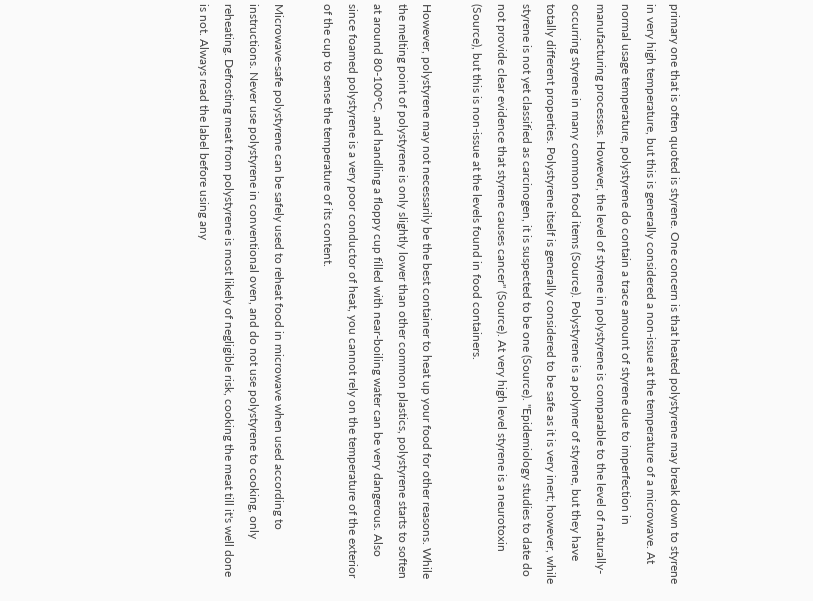primary one that is often quoted is styrene. One concern is that heated polystyrene may break down to styrene in very high temperature, but this is generally considered a non-issue at the temperature of a microwave. At normal usage temperature, polystyrene do contain a trace amount of styrene due to imperfection in manufacturing processes. However, the level of styrene in polystyrene is comparable to the level of naturally-occurring styrene in many common food items (Source). Polystyrene is a polymer of styrene, but they have totally different properties. Polystyrene itself is generally considered to be safe as it is very inert; however, while styrene is not yet classified as carcinogen, it is suspected to be one (Source). "Epidemiology studies to date do not provide clear evidence that styrene causes cancer" (Source). At very high level styrene is a neurotoxin (Source), but this is non-issue at the levels found in food containers.

However, polystyrene may not necessarily be the best container to heat up your food for other reasons. While the melting point of polystyrene is only slightly lower than other common plastics, polystyrene starts to soften at around 80-100°C, and handling a floppy cup filled with near-boiling water can be very dangerous. Also since foamed polystyrene is a very poor conductor of heat, you cannot rely on the temperature of the exterior of the cup to sense the temperature of its content.

Microwave-safe polystyrene can be safely used to reheat food in microwave when used according to instructions. Never use polystyrene in conventional oven, and do not use polystyrene to cooking, only reheating. Defrosting meat from polystyrene is most likely of negligible risk, cooking the meat till it's well done is not. Always read the label before using any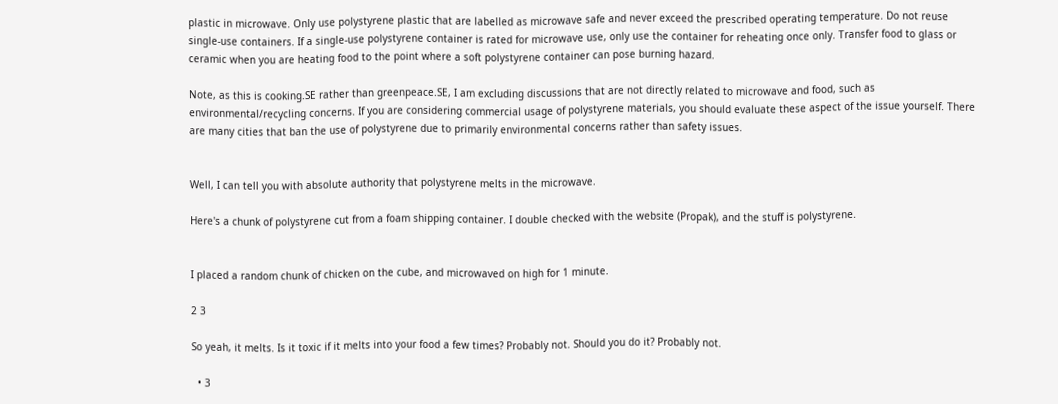plastic in microwave. Only use polystyrene plastic that are labelled as microwave safe and never exceed the prescribed operating temperature. Do not reuse single-use containers. If a single-use polystyrene container is rated for microwave use, only use the container for reheating once only. Transfer food to glass or ceramic when you are heating food to the point where a soft polystyrene container can pose burning hazard.

Note, as this is cooking.SE rather than greenpeace.SE, I am excluding discussions that are not directly related to microwave and food, such as environmental/recycling concerns. If you are considering commercial usage of polystyrene materials, you should evaluate these aspect of the issue yourself. There are many cities that ban the use of polystyrene due to primarily environmental concerns rather than safety issues.


Well, I can tell you with absolute authority that polystyrene melts in the microwave.

Here's a chunk of polystyrene cut from a foam shipping container. I double checked with the website (Propak), and the stuff is polystyrene.


I placed a random chunk of chicken on the cube, and microwaved on high for 1 minute.

2 3

So yeah, it melts. Is it toxic if it melts into your food a few times? Probably not. Should you do it? Probably not.

  • 3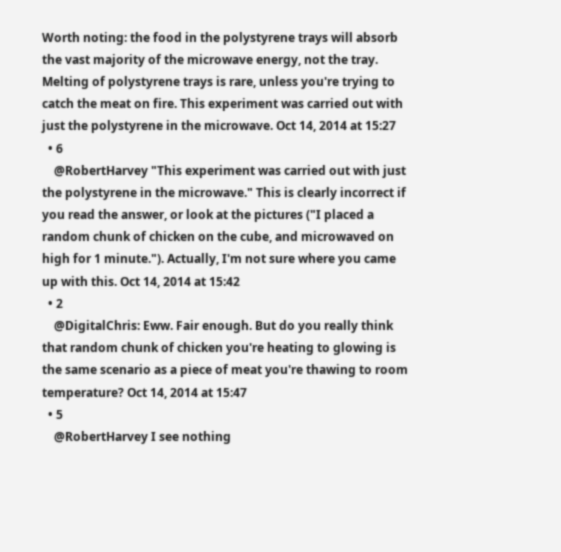Worth noting: the food in the polystyrene trays will absorb the vast majority of the microwave energy, not the tray. Melting of polystyrene trays is rare, unless you're trying to catch the meat on fire. This experiment was carried out with just the polystyrene in the microwave. Oct 14, 2014 at 15:27
  • 6
    @RobertHarvey "This experiment was carried out with just the polystyrene in the microwave." This is clearly incorrect if you read the answer, or look at the pictures ("I placed a random chunk of chicken on the cube, and microwaved on high for 1 minute."). Actually, I'm not sure where you came up with this. Oct 14, 2014 at 15:42
  • 2
    @DigitalChris: Eww. Fair enough. But do you really think that random chunk of chicken you're heating to glowing is the same scenario as a piece of meat you're thawing to room temperature? Oct 14, 2014 at 15:47
  • 5
    @RobertHarvey I see nothing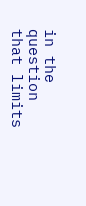in the question that limits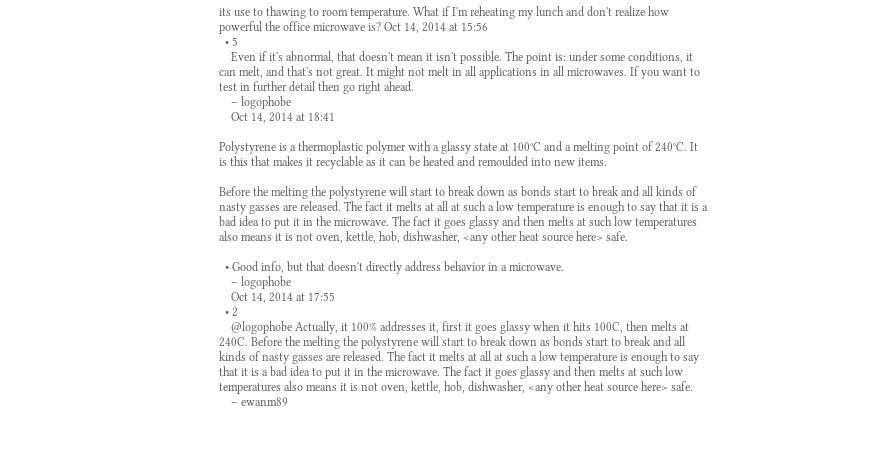its use to thawing to room temperature. What if I'm reheating my lunch and don't realize how powerful the office microwave is? Oct 14, 2014 at 15:56
  • 5
    Even if it's abnormal, that doesn't mean it isn't possible. The point is: under some conditions, it can melt, and that's not great. It might not melt in all applications in all microwaves. If you want to test in further detail then go right ahead.
    – logophobe
    Oct 14, 2014 at 18:41

Polystyrene is a thermoplastic polymer with a glassy state at 100°C and a melting point of 240°C. It is this that makes it recyclable as it can be heated and remoulded into new items.

Before the melting the polystyrene will start to break down as bonds start to break and all kinds of nasty gasses are released. The fact it melts at all at such a low temperature is enough to say that it is a bad idea to put it in the microwave. The fact it goes glassy and then melts at such low temperatures also means it is not oven, kettle, hob, dishwasher, <any other heat source here> safe.

  • Good info, but that doesn't directly address behavior in a microwave.
    – logophobe
    Oct 14, 2014 at 17:55
  • 2
    @logophobe Actually, it 100% addresses it, first it goes glassy when it hits 100C, then melts at 240C. Before the melting the polystyrene will start to break down as bonds start to break and all kinds of nasty gasses are released. The fact it melts at all at such a low temperature is enough to say that it is a bad idea to put it in the microwave. The fact it goes glassy and then melts at such low temperatures also means it is not oven, kettle, hob, dishwasher, <any other heat source here> safe.
    – ewanm89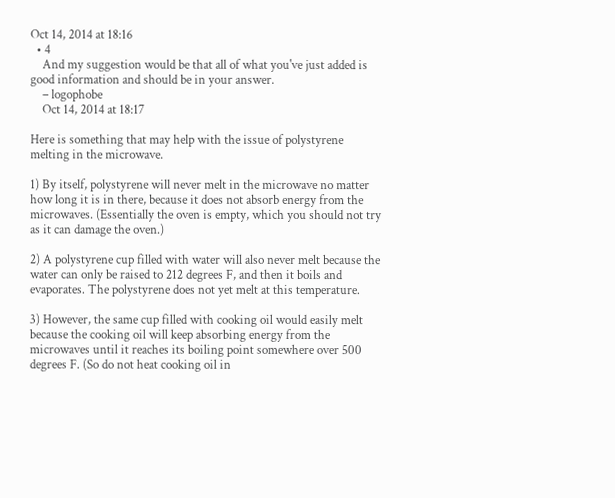Oct 14, 2014 at 18:16
  • 4
    And my suggestion would be that all of what you've just added is good information and should be in your answer.
    – logophobe
    Oct 14, 2014 at 18:17

Here is something that may help with the issue of polystyrene melting in the microwave.

1) By itself, polystyrene will never melt in the microwave no matter how long it is in there, because it does not absorb energy from the microwaves. (Essentially the oven is empty, which you should not try as it can damage the oven.)

2) A polystyrene cup filled with water will also never melt because the water can only be raised to 212 degrees F, and then it boils and evaporates. The polystyrene does not yet melt at this temperature.

3) However, the same cup filled with cooking oil would easily melt because the cooking oil will keep absorbing energy from the microwaves until it reaches its boiling point somewhere over 500 degrees F. (So do not heat cooking oil in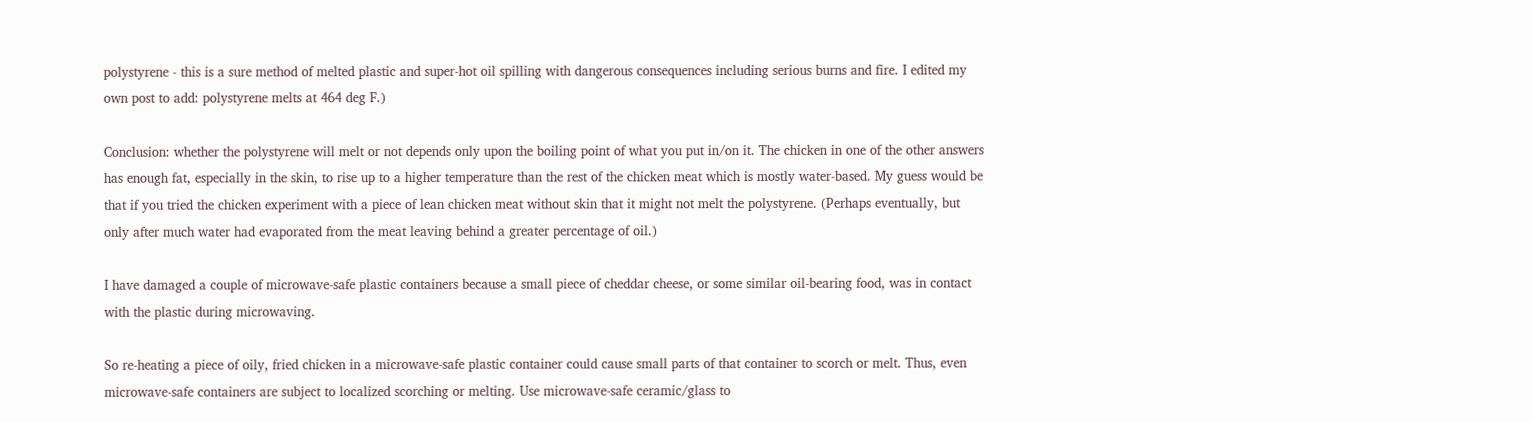polystyrene - this is a sure method of melted plastic and super-hot oil spilling with dangerous consequences including serious burns and fire. I edited my own post to add: polystyrene melts at 464 deg F.)

Conclusion: whether the polystyrene will melt or not depends only upon the boiling point of what you put in/on it. The chicken in one of the other answers has enough fat, especially in the skin, to rise up to a higher temperature than the rest of the chicken meat which is mostly water-based. My guess would be that if you tried the chicken experiment with a piece of lean chicken meat without skin that it might not melt the polystyrene. (Perhaps eventually, but only after much water had evaporated from the meat leaving behind a greater percentage of oil.)

I have damaged a couple of microwave-safe plastic containers because a small piece of cheddar cheese, or some similar oil-bearing food, was in contact with the plastic during microwaving.

So re-heating a piece of oily, fried chicken in a microwave-safe plastic container could cause small parts of that container to scorch or melt. Thus, even microwave-safe containers are subject to localized scorching or melting. Use microwave-safe ceramic/glass to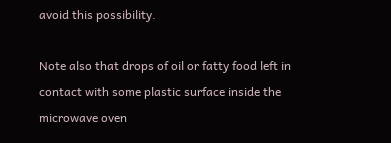avoid this possibility.

Note also that drops of oil or fatty food left in contact with some plastic surface inside the microwave oven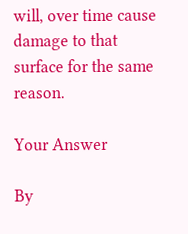will, over time cause damage to that surface for the same reason.

Your Answer

By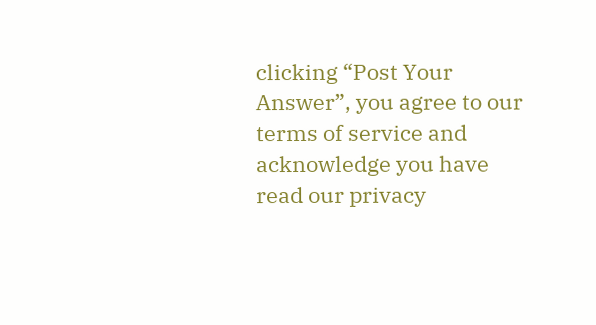clicking “Post Your Answer”, you agree to our terms of service and acknowledge you have read our privacy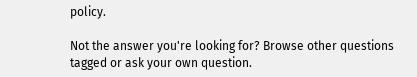policy.

Not the answer you're looking for? Browse other questions tagged or ask your own question.